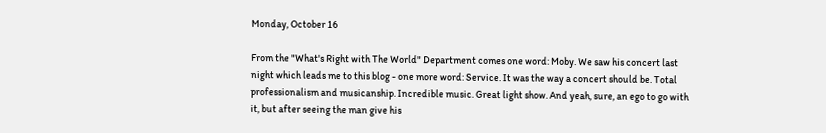Monday, October 16

From the "What's Right with The World" Department comes one word: Moby. We saw his concert last night which leads me to this blog - one more word: Service. It was the way a concert should be. Total professionalism and musicanship. Incredible music. Great light show. And yeah, sure, an ego to go with it, but after seeing the man give his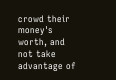crowd their money's worth, and not take advantage of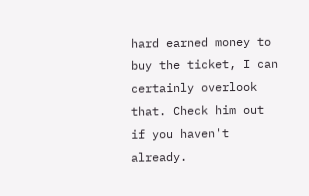hard earned money to buy the ticket, I can certainly overlook that. Check him out if you haven't already.